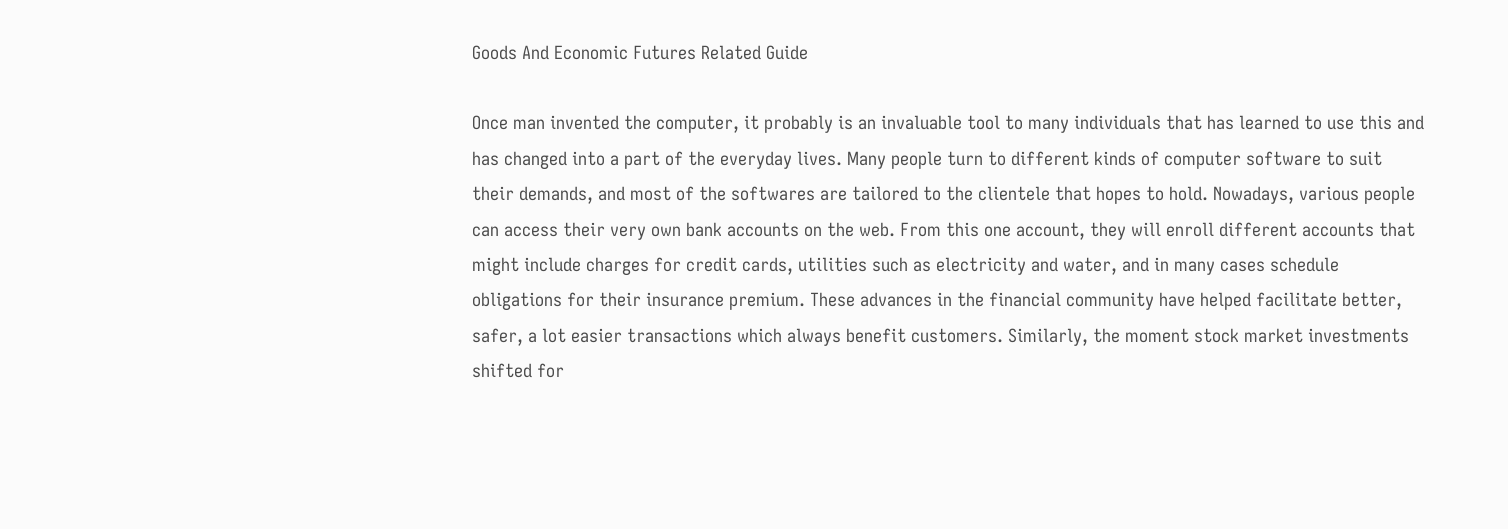Goods And Economic Futures Related Guide

Once man invented the computer, it probably is an invaluable tool to many individuals that has learned to use this and has changed into a part of the everyday lives. Many people turn to different kinds of computer software to suit their demands, and most of the softwares are tailored to the clientele that hopes to hold. Nowadays, various people can access their very own bank accounts on the web. From this one account, they will enroll different accounts that might include charges for credit cards, utilities such as electricity and water, and in many cases schedule obligations for their insurance premium. These advances in the financial community have helped facilitate better, safer, a lot easier transactions which always benefit customers. Similarly, the moment stock market investments shifted for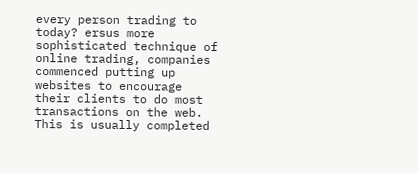every person trading to today? ersus more sophisticated technique of online trading, companies commenced putting up websites to encourage their clients to do most transactions on the web. This is usually completed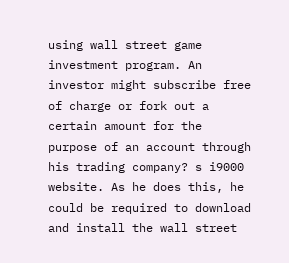using wall street game investment program. An investor might subscribe free of charge or fork out a certain amount for the purpose of an account through his trading company? s i9000 website. As he does this, he could be required to download and install the wall street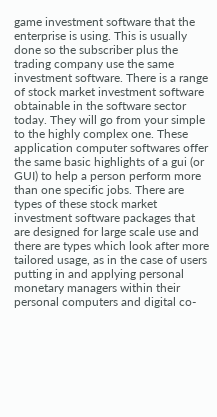game investment software that the enterprise is using. This is usually done so the subscriber plus the trading company use the same investment software. There is a range of stock market investment software obtainable in the software sector today. They will go from your simple to the highly complex one. These application computer softwares offer the same basic highlights of a gui (or GUI) to help a person perform more than one specific jobs. There are types of these stock market investment software packages that are designed for large scale use and there are types which look after more tailored usage, as in the case of users putting in and applying personal monetary managers within their personal computers and digital co-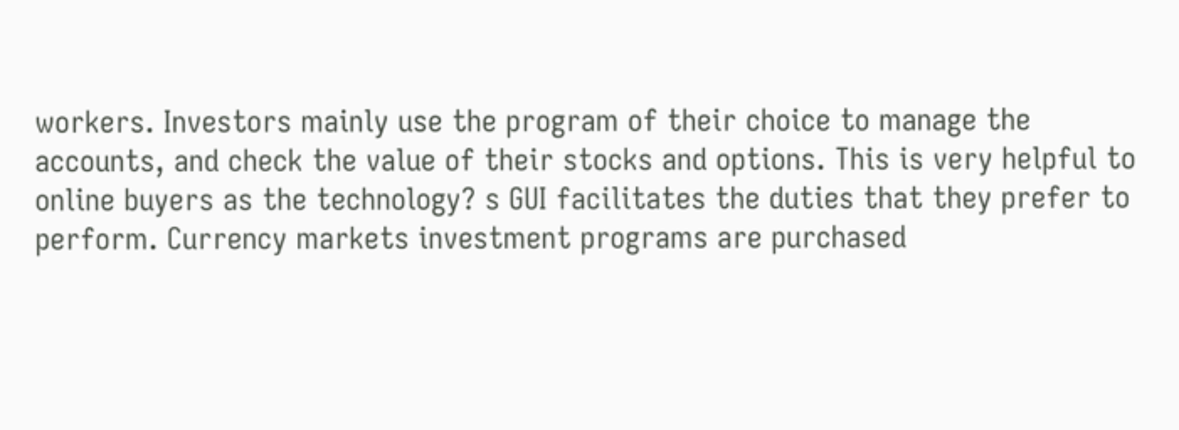workers. Investors mainly use the program of their choice to manage the accounts, and check the value of their stocks and options. This is very helpful to online buyers as the technology? s GUI facilitates the duties that they prefer to perform. Currency markets investment programs are purchased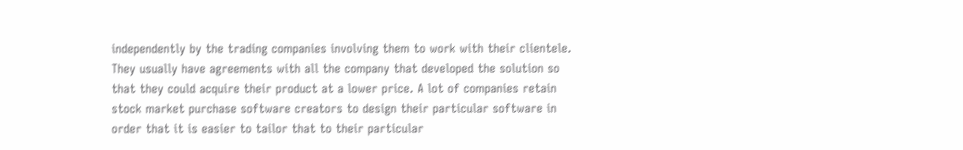independently by the trading companies involving them to work with their clientele. They usually have agreements with all the company that developed the solution so that they could acquire their product at a lower price. A lot of companies retain stock market purchase software creators to design their particular software in order that it is easier to tailor that to their particular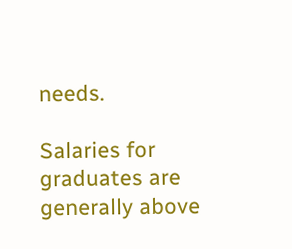needs.

Salaries for graduates are generally above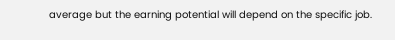average but the earning potential will depend on the specific job.